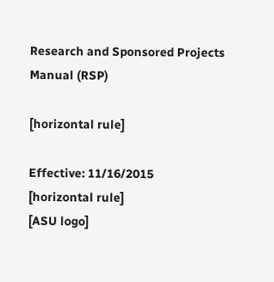Research and Sponsored Projects Manual (RSP)

[horizontal rule]

Effective: 11/16/2015
[horizontal rule]
[ASU logo]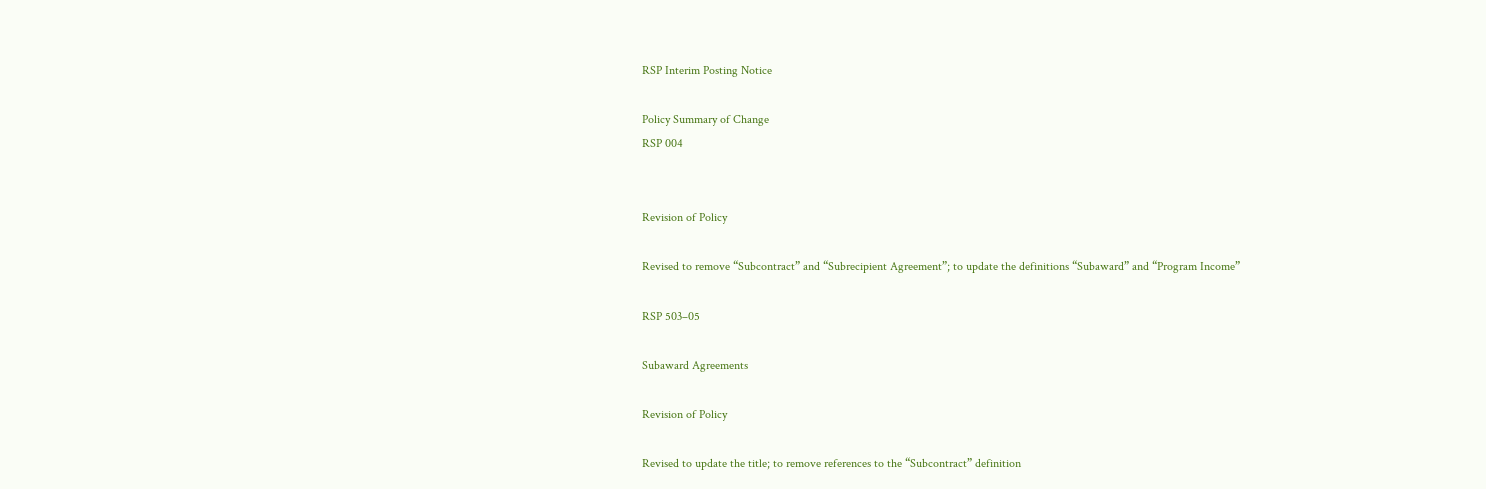RSP Interim Posting Notice

Policy Summary of Change
RSP 004


Revision of Policy

Revised to remove “Subcontract” and “Subrecipient Agreement”; to update the definitions “Subaward” and “Program Income”

RSP 503–05

Subaward Agreements

Revision of Policy

Revised to update the title; to remove references to the “Subcontract” definition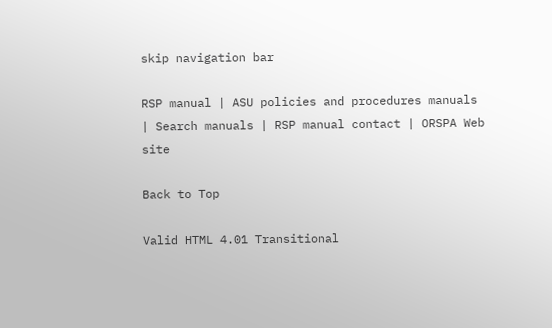skip navigation bar

RSP manual | ASU policies and procedures manuals | Search manuals | RSP manual contact | ORSPA Web site

Back to Top

Valid HTML 4.01 Transitional